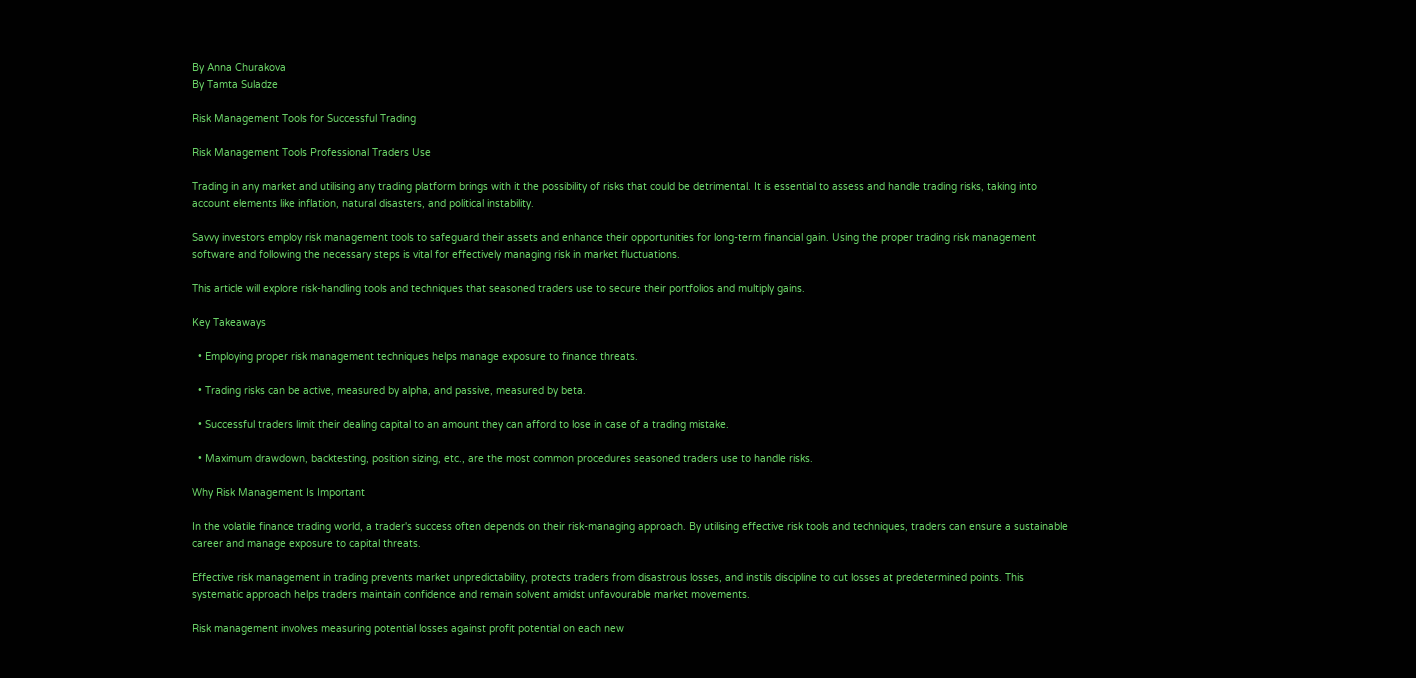By Anna Churakova
By Tamta Suladze

Risk Management Tools for Successful Trading

Risk Management Tools Professional Traders Use

Trading in any market and utilising any trading platform brings with it the possibility of risks that could be detrimental. It is essential to assess and handle trading risks, taking into account elements like inflation, natural disasters, and political instability.

Savvy investors employ risk management tools to safeguard their assets and enhance their opportunities for long-term financial gain. Using the proper trading risk management software and following the necessary steps is vital for effectively managing risk in market fluctuations.

This article will explore risk-handling tools and techniques that seasoned traders use to secure their portfolios and multiply gains.

Key Takeaways

  • Employing proper risk management techniques helps manage exposure to finance threats.

  • Trading risks can be active, measured by alpha, and passive, measured by beta.

  • Successful traders limit their dealing capital to an amount they can afford to lose in case of a trading mistake.

  • Maximum drawdown, backtesting, position sizing, etc., are the most common procedures seasoned traders use to handle risks.

Why Risk Management Is Important

In the volatile finance trading world, a trader's success often depends on their risk-managing approach. By utilising effective risk tools and techniques, traders can ensure a sustainable career and manage exposure to capital threats.

Effective risk management in trading prevents market unpredictability, protects traders from disastrous losses, and instils discipline to cut losses at predetermined points. This systematic approach helps traders maintain confidence and remain solvent amidst unfavourable market movements.

Risk management involves measuring potential losses against profit potential on each new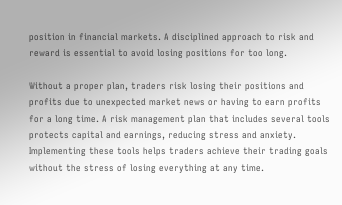position in financial markets. A disciplined approach to risk and reward is essential to avoid losing positions for too long.

Without a proper plan, traders risk losing their positions and profits due to unexpected market news or having to earn profits for a long time. A risk management plan that includes several tools protects capital and earnings, reducing stress and anxiety. Implementing these tools helps traders achieve their trading goals without the stress of losing everything at any time.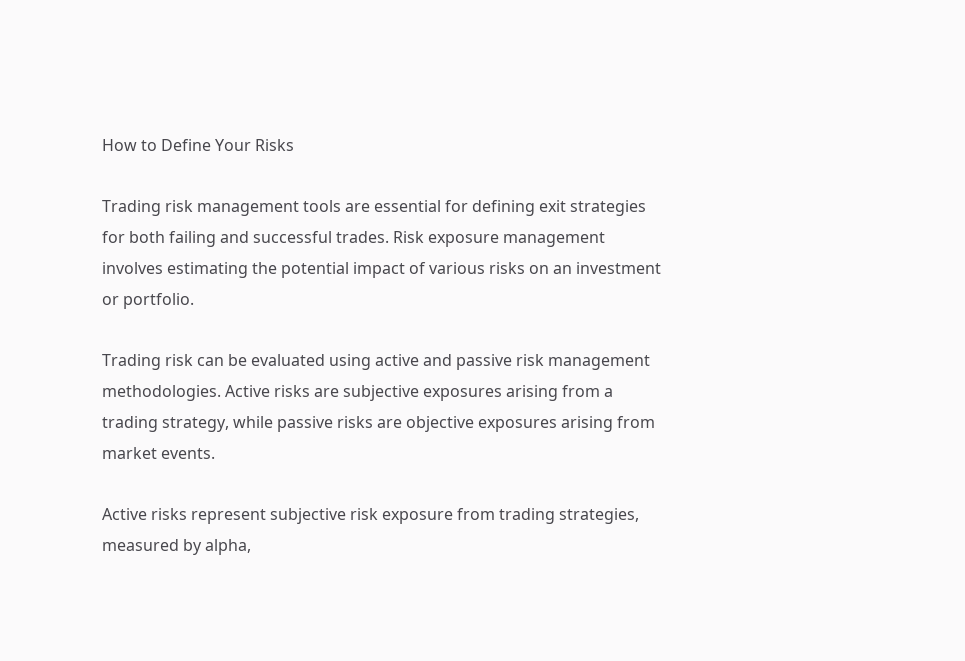How to Define Your Risks

Trading risk management tools are essential for defining exit strategies for both failing and successful trades. Risk exposure management involves estimating the potential impact of various risks on an investment or portfolio.

Trading risk can be evaluated using active and passive risk management methodologies. Active risks are subjective exposures arising from a trading strategy, while passive risks are objective exposures arising from market events.

Active risks represent subjective risk exposure from trading strategies, measured by alpha,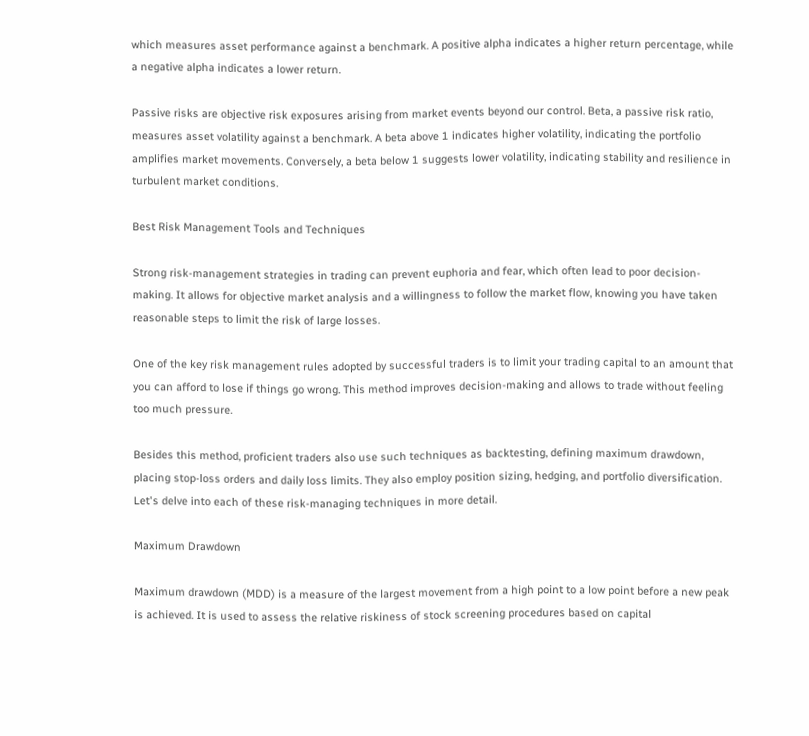which measures asset performance against a benchmark. A positive alpha indicates a higher return percentage, while a negative alpha indicates a lower return.

Passive risks are objective risk exposures arising from market events beyond our control. Beta, a passive risk ratio, measures asset volatility against a benchmark. A beta above 1 indicates higher volatility, indicating the portfolio amplifies market movements. Conversely, a beta below 1 suggests lower volatility, indicating stability and resilience in turbulent market conditions.

Best Risk Management Tools and Techniques

Strong risk-management strategies in trading can prevent euphoria and fear, which often lead to poor decision-making. It allows for objective market analysis and a willingness to follow the market flow, knowing you have taken reasonable steps to limit the risk of large losses.

One of the key risk management rules adopted by successful traders is to limit your trading capital to an amount that you can afford to lose if things go wrong. This method improves decision-making and allows to trade without feeling too much pressure.

Besides this method, proficient traders also use such techniques as backtesting, defining maximum drawdown, placing stop-loss orders and daily loss limits. They also employ position sizing, hedging, and portfolio diversification. Let's delve into each of these risk-managing techniques in more detail.

Maximum Drawdown

Maximum drawdown (MDD) is a measure of the largest movement from a high point to a low point before a new peak is achieved. It is used to assess the relative riskiness of stock screening procedures based on capital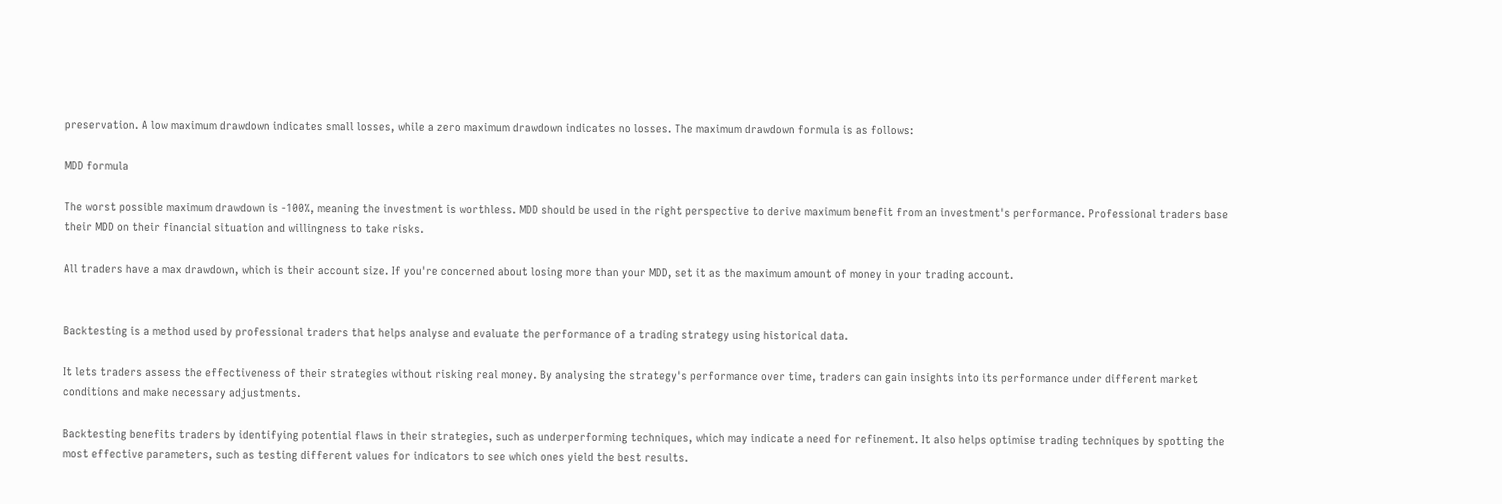preservation. A low maximum drawdown indicates small losses, while a zero maximum drawdown indicates no losses. The maximum drawdown formula is as follows:

MDD formula

The worst possible maximum drawdown is -100%, meaning the investment is worthless. MDD should be used in the right perspective to derive maximum benefit from an investment's performance. Professional traders base their MDD on their financial situation and willingness to take risks.

All traders have a max drawdown, which is their account size. If you're concerned about losing more than your MDD, set it as the maximum amount of money in your trading account.


Backtesting is a method used by professional traders that helps analyse and evaluate the performance of a trading strategy using historical data.

It lets traders assess the effectiveness of their strategies without risking real money. By analysing the strategy's performance over time, traders can gain insights into its performance under different market conditions and make necessary adjustments.

Backtesting benefits traders by identifying potential flaws in their strategies, such as underperforming techniques, which may indicate a need for refinement. It also helps optimise trading techniques by spotting the most effective parameters, such as testing different values for indicators to see which ones yield the best results.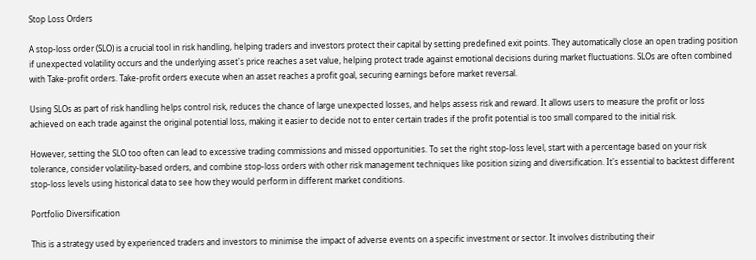Stop Loss Orders

A stop-loss order (SLO) is a crucial tool in risk handling, helping traders and investors protect their capital by setting predefined exit points. They automatically close an open trading position if unexpected volatility occurs and the underlying asset's price reaches a set value, helping protect trade against emotional decisions during market fluctuations. SLOs are often combined with Take-profit orders. Take-profit orders execute when an asset reaches a profit goal, securing earnings before market reversal.

Using SLOs as part of risk handling helps control risk, reduces the chance of large unexpected losses, and helps assess risk and reward. It allows users to measure the profit or loss achieved on each trade against the original potential loss, making it easier to decide not to enter certain trades if the profit potential is too small compared to the initial risk.

However, setting the SLO too often can lead to excessive trading commissions and missed opportunities. To set the right stop-loss level, start with a percentage based on your risk tolerance, consider volatility-based orders, and combine stop-loss orders with other risk management techniques like position sizing and diversification. It's essential to backtest different stop-loss levels using historical data to see how they would perform in different market conditions.

Portfolio Diversification

This is a strategy used by experienced traders and investors to minimise the impact of adverse events on a specific investment or sector. It involves distributing their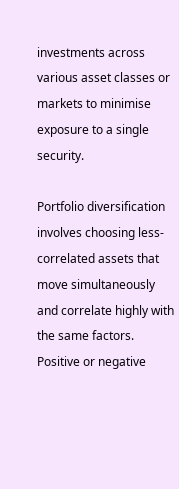investments across various asset classes or markets to minimise exposure to a single security.

Portfolio diversification involves choosing less-correlated assets that move simultaneously and correlate highly with the same factors. Positive or negative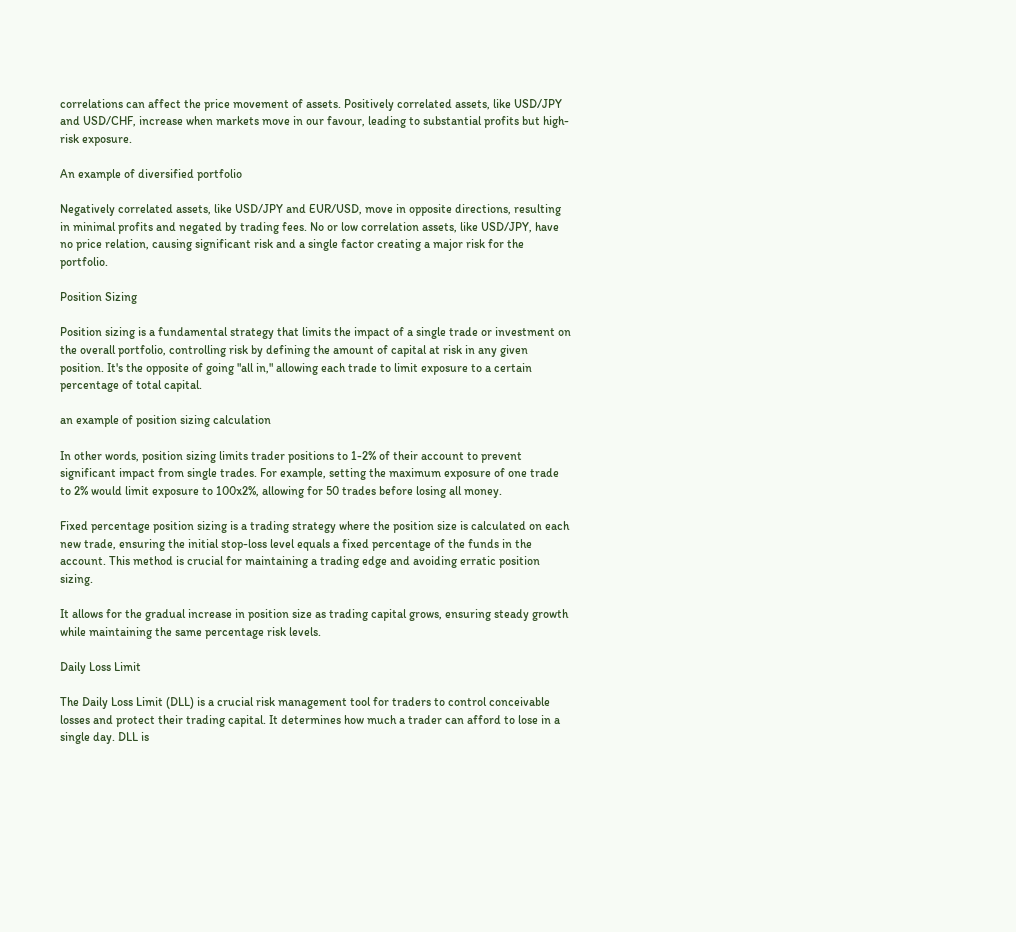correlations can affect the price movement of assets. Positively correlated assets, like USD/JPY and USD/CHF, increase when markets move in our favour, leading to substantial profits but high-risk exposure.

An example of diversified portfolio

Negatively correlated assets, like USD/JPY and EUR/USD, move in opposite directions, resulting in minimal profits and negated by trading fees. No or low correlation assets, like USD/JPY, have no price relation, causing significant risk and a single factor creating a major risk for the portfolio.

Position Sizing

Position sizing is a fundamental strategy that limits the impact of a single trade or investment on the overall portfolio, controlling risk by defining the amount of capital at risk in any given position. It's the opposite of going "all in," allowing each trade to limit exposure to a certain percentage of total capital.

an example of position sizing calculation

In other words, position sizing limits trader positions to 1-2% of their account to prevent significant impact from single trades. For example, setting the maximum exposure of one trade to 2% would limit exposure to 100x2%, allowing for 50 trades before losing all money.

Fixed percentage position sizing is a trading strategy where the position size is calculated on each new trade, ensuring the initial stop-loss level equals a fixed percentage of the funds in the account. This method is crucial for maintaining a trading edge and avoiding erratic position sizing.

It allows for the gradual increase in position size as trading capital grows, ensuring steady growth while maintaining the same percentage risk levels.

Daily Loss Limit

The Daily Loss Limit (DLL) is a crucial risk management tool for traders to control conceivable losses and protect their trading capital. It determines how much a trader can afford to lose in a single day. DLL is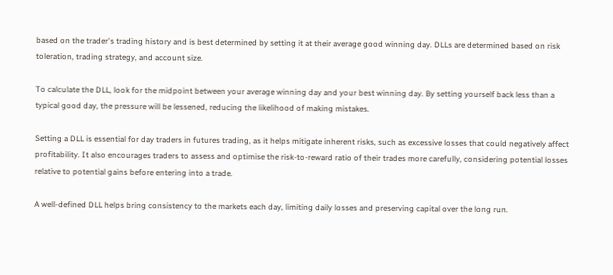based on the trader's trading history and is best determined by setting it at their average good winning day. DLLs are determined based on risk toleration, trading strategy, and account size.

To calculate the DLL, look for the midpoint between your average winning day and your best winning day. By setting yourself back less than a typical good day, the pressure will be lessened, reducing the likelihood of making mistakes.

Setting a DLL is essential for day traders in futures trading, as it helps mitigate inherent risks, such as excessive losses that could negatively affect profitability. It also encourages traders to assess and optimise the risk-to-reward ratio of their trades more carefully, considering potential losses relative to potential gains before entering into a trade.

A well-defined DLL helps bring consistency to the markets each day, limiting daily losses and preserving capital over the long run.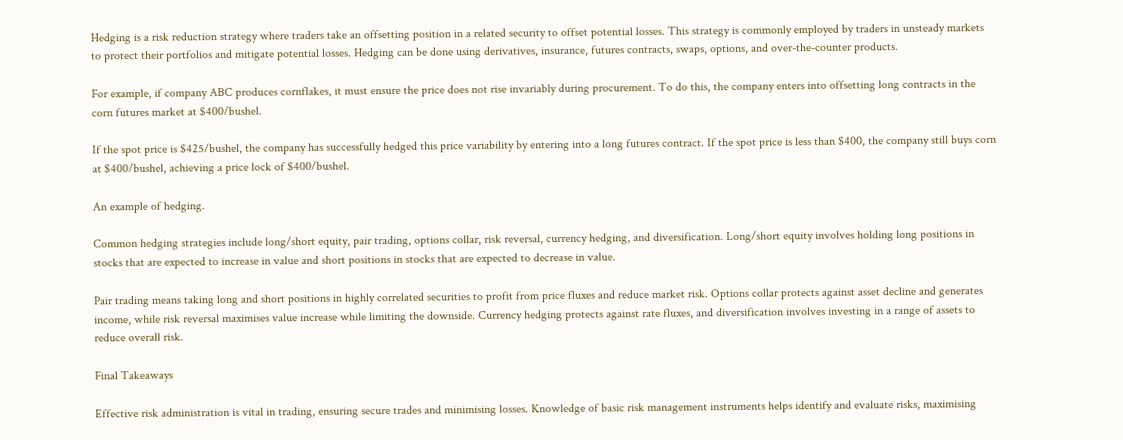Hedging is a risk reduction strategy where traders take an offsetting position in a related security to offset potential losses. This strategy is commonly employed by traders in unsteady markets to protect their portfolios and mitigate potential losses. Hedging can be done using derivatives, insurance, futures contracts, swaps, options, and over-the-counter products.

For example, if company ABC produces cornflakes, it must ensure the price does not rise invariably during procurement. To do this, the company enters into offsetting long contracts in the corn futures market at $400/bushel.

If the spot price is $425/bushel, the company has successfully hedged this price variability by entering into a long futures contract. If the spot price is less than $400, the company still buys corn at $400/bushel, achieving a price lock of $400/bushel.

An example of hedging.

Common hedging strategies include long/short equity, pair trading, options collar, risk reversal, currency hedging, and diversification. Long/short equity involves holding long positions in stocks that are expected to increase in value and short positions in stocks that are expected to decrease in value.

Pair trading means taking long and short positions in highly correlated securities to profit from price fluxes and reduce market risk. Options collar protects against asset decline and generates income, while risk reversal maximises value increase while limiting the downside. Currency hedging protects against rate fluxes, and diversification involves investing in a range of assets to reduce overall risk.

Final Takeaways

Effective risk administration is vital in trading, ensuring secure trades and minimising losses. Knowledge of basic risk management instruments helps identify and evaluate risks, maximising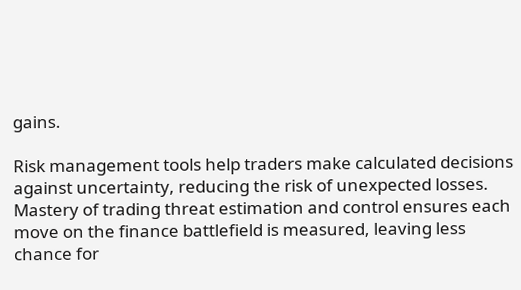gains.

Risk management tools help traders make calculated decisions against uncertainty, reducing the risk of unexpected losses. Mastery of trading threat estimation and control ensures each move on the finance battlefield is measured, leaving less chance for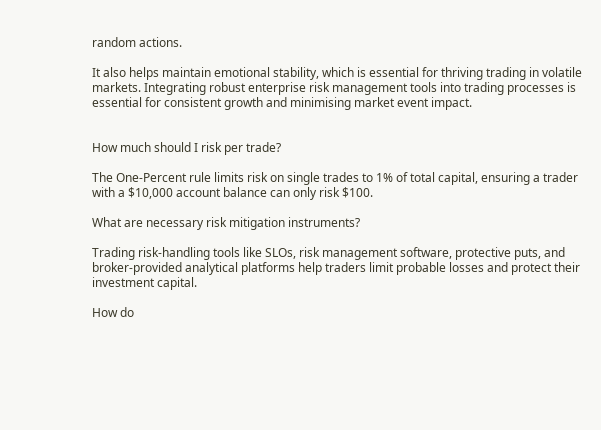random actions.

It also helps maintain emotional stability, which is essential for thriving trading in volatile markets. Integrating robust enterprise risk management tools into trading processes is essential for consistent growth and minimising market event impact.


How much should I risk per trade?

The One-Percent rule limits risk on single trades to 1% of total capital, ensuring a trader with a $10,000 account balance can only risk $100.

What are necessary risk mitigation instruments?

Trading risk-handling tools like SLOs, risk management software, protective puts, and broker-provided analytical platforms help traders limit probable losses and protect their investment capital.

How do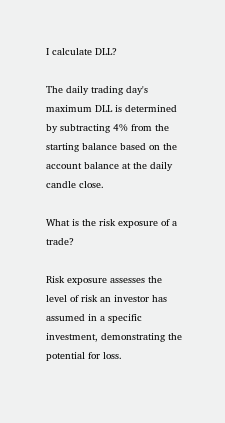I calculate DLL?

The daily trading day's maximum DLL is determined by subtracting 4% from the starting balance based on the account balance at the daily candle close.

What is the risk exposure of a trade?

Risk exposure assesses the level of risk an investor has assumed in a specific investment, demonstrating the potential for loss.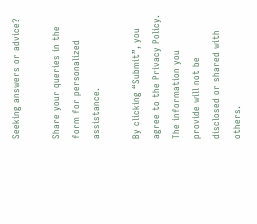Seeking answers or advice?

Share your queries in the form for personalized assistance.

By clicking “Submit”, you agree to the Privacy Policy. The information you provide will not be disclosed or shared with others.